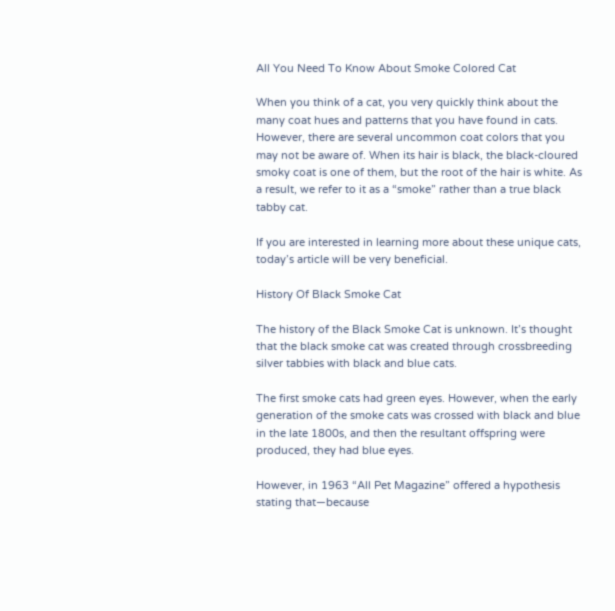All You Need To Know About Smoke Colored Cat

When you think of a cat, you very quickly think about the many coat hues and patterns that you have found in cats. However, there are several uncommon coat colors that you may not be aware of. When its hair is black, the black-cloured smoky coat is one of them, but the root of the hair is white. As a result, we refer to it as a “smoke” rather than a true black tabby cat.

If you are interested in learning more about these unique cats, today’s article will be very beneficial.

History Of Black Smoke Cat

The history of the Black Smoke Cat is unknown. It’s thought that the black smoke cat was created through crossbreeding silver tabbies with black and blue cats.

The first smoke cats had green eyes. However, when the early generation of the smoke cats was crossed with black and blue in the late 1800s, and then the resultant offspring were produced, they had blue eyes.

However, in 1963 “All Pet Magazine” offered a hypothesis stating that—because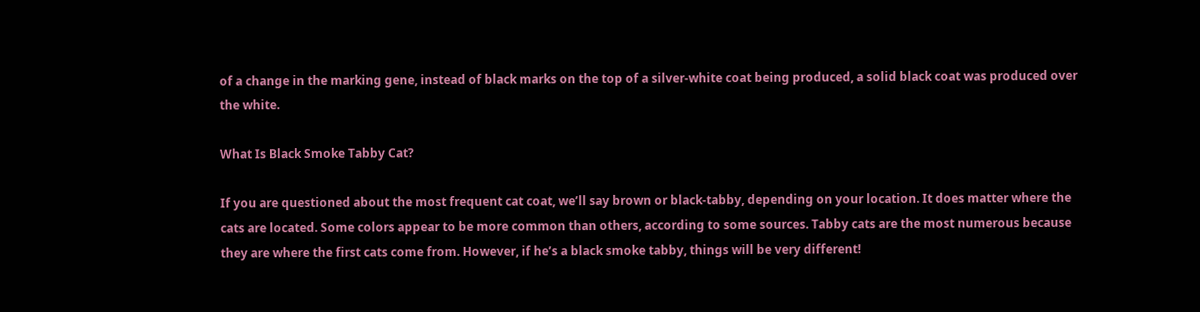of a change in the marking gene, instead of black marks on the top of a silver-white coat being produced, a solid black coat was produced over the white.

What Is Black Smoke Tabby Cat?

If you are questioned about the most frequent cat coat, we’ll say brown or black-tabby, depending on your location. It does matter where the cats are located. Some colors appear to be more common than others, according to some sources. Tabby cats are the most numerous because they are where the first cats come from. However, if he’s a black smoke tabby, things will be very different!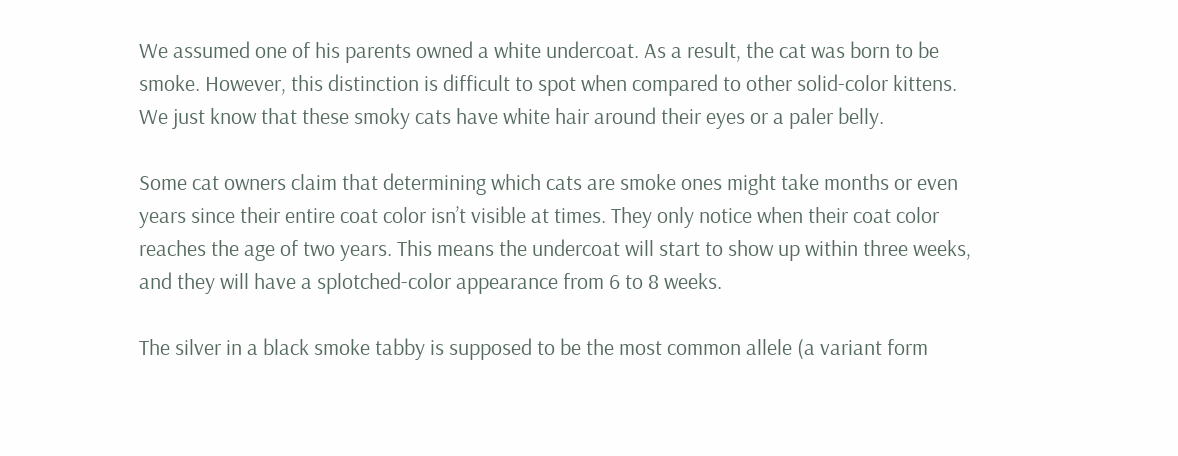We assumed one of his parents owned a white undercoat. As a result, the cat was born to be smoke. However, this distinction is difficult to spot when compared to other solid-color kittens. We just know that these smoky cats have white hair around their eyes or a paler belly.

Some cat owners claim that determining which cats are smoke ones might take months or even years since their entire coat color isn’t visible at times. They only notice when their coat color reaches the age of two years. This means the undercoat will start to show up within three weeks, and they will have a splotched-color appearance from 6 to 8 weeks.

The silver in a black smoke tabby is supposed to be the most common allele (a variant form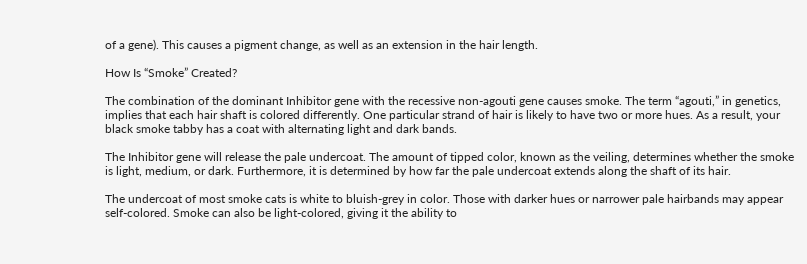of a gene). This causes a pigment change, as well as an extension in the hair length.

How Is “Smoke” Created?

The combination of the dominant Inhibitor gene with the recessive non-agouti gene causes smoke. The term “agouti,” in genetics, implies that each hair shaft is colored differently. One particular strand of hair is likely to have two or more hues. As a result, your black smoke tabby has a coat with alternating light and dark bands.

The Inhibitor gene will release the pale undercoat. The amount of tipped color, known as the veiling, determines whether the smoke is light, medium, or dark. Furthermore, it is determined by how far the pale undercoat extends along the shaft of its hair.

The undercoat of most smoke cats is white to bluish-grey in color. Those with darker hues or narrower pale hairbands may appear self-colored. Smoke can also be light-colored, giving it the ability to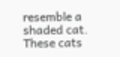resemble a shaded cat. These cats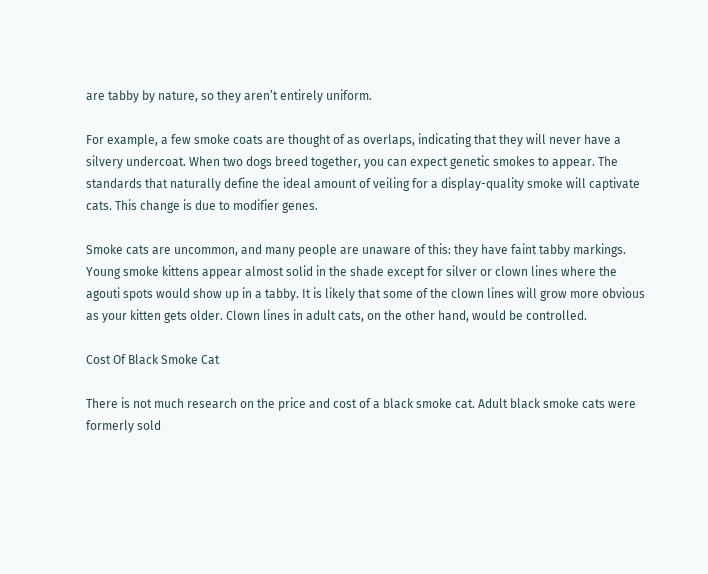are tabby by nature, so they aren’t entirely uniform.

For example, a few smoke coats are thought of as overlaps, indicating that they will never have a silvery undercoat. When two dogs breed together, you can expect genetic smokes to appear. The standards that naturally define the ideal amount of veiling for a display-quality smoke will captivate cats. This change is due to modifier genes.

Smoke cats are uncommon, and many people are unaware of this: they have faint tabby markings. Young smoke kittens appear almost solid in the shade except for silver or clown lines where the agouti spots would show up in a tabby. It is likely that some of the clown lines will grow more obvious as your kitten gets older. Clown lines in adult cats, on the other hand, would be controlled.

Cost Of Black Smoke Cat

There is not much research on the price and cost of a black smoke cat. Adult black smoke cats were formerly sold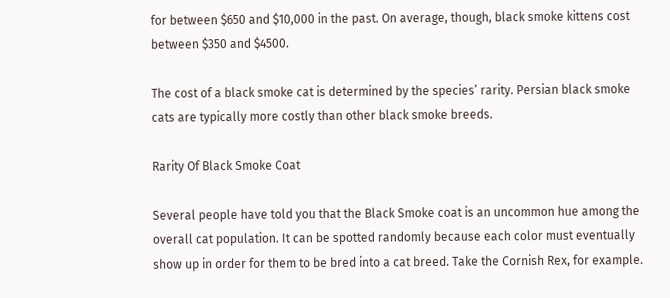for between $650 and $10,000 in the past. On average, though, black smoke kittens cost between $350 and $4500.

The cost of a black smoke cat is determined by the species’ rarity. Persian black smoke cats are typically more costly than other black smoke breeds.

Rarity Of Black Smoke Coat

Several people have told you that the Black Smoke coat is an uncommon hue among the overall cat population. It can be spotted randomly because each color must eventually show up in order for them to be bred into a cat breed. Take the Cornish Rex, for example.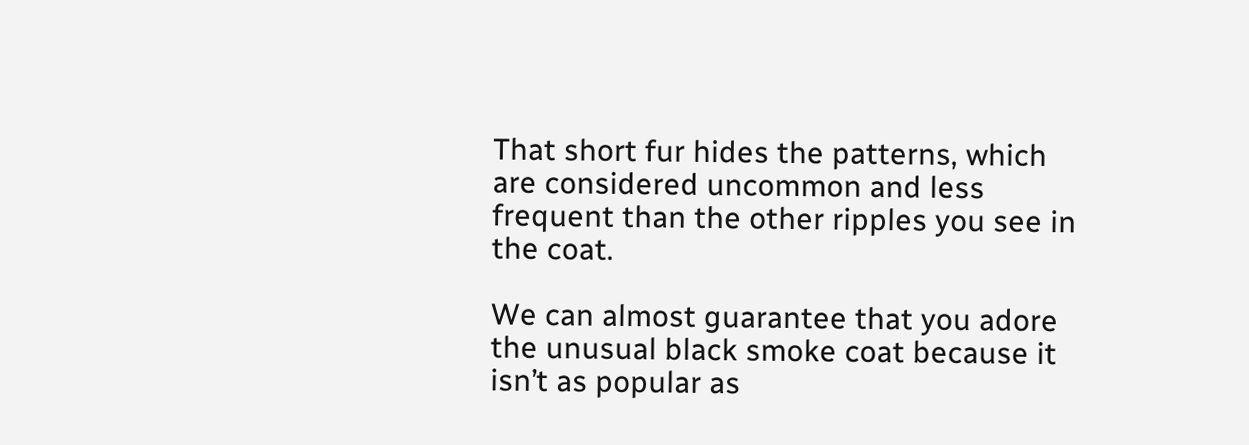That short fur hides the patterns, which are considered uncommon and less frequent than the other ripples you see in the coat.

We can almost guarantee that you adore the unusual black smoke coat because it isn’t as popular as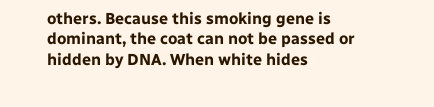others. Because this smoking gene is dominant, the coat can not be passed or hidden by DNA. When white hides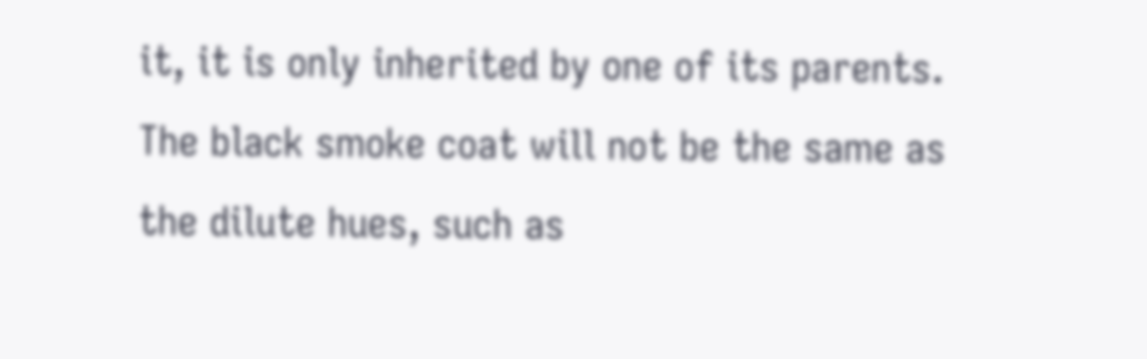it, it is only inherited by one of its parents. The black smoke coat will not be the same as the dilute hues, such as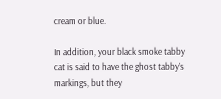cream or blue.

In addition, your black smoke tabby cat is said to have the ghost tabby’s markings, but they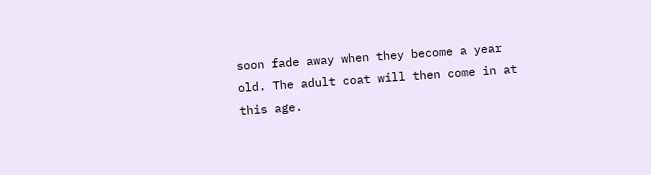soon fade away when they become a year old. The adult coat will then come in at this age.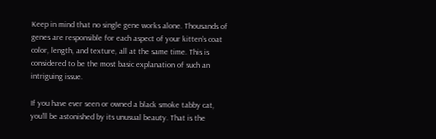Keep in mind that no single gene works alone. Thousands of genes are responsible for each aspect of your kitten’s coat color, length, and texture, all at the same time. This is considered to be the most basic explanation of such an intriguing issue.

If you have ever seen or owned a black smoke tabby cat, you’ll be astonished by its unusual beauty. That is the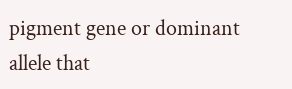pigment gene or dominant allele that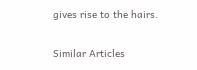gives rise to the hairs.

Similar Articles